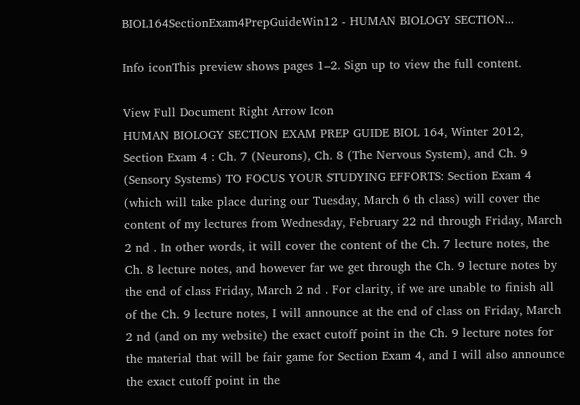BIOL164SectionExam4PrepGuideWin12 - HUMAN BIOLOGY SECTION...

Info iconThis preview shows pages 1–2. Sign up to view the full content.

View Full Document Right Arrow Icon
HUMAN BIOLOGY SECTION EXAM PREP GUIDE BIOL 164, Winter 2012, Section Exam 4 : Ch. 7 (Neurons), Ch. 8 (The Nervous System), and Ch. 9 (Sensory Systems) TO FOCUS YOUR STUDYING EFFORTS: Section Exam 4 (which will take place during our Tuesday, March 6 th class) will cover the content of my lectures from Wednesday, February 22 nd through Friday, March 2 nd . In other words, it will cover the content of the Ch. 7 lecture notes, the Ch. 8 lecture notes, and however far we get through the Ch. 9 lecture notes by the end of class Friday, March 2 nd . For clarity, if we are unable to finish all of the Ch. 9 lecture notes, I will announce at the end of class on Friday, March 2 nd (and on my website) the exact cutoff point in the Ch. 9 lecture notes for the material that will be fair game for Section Exam 4, and I will also announce the exact cutoff point in the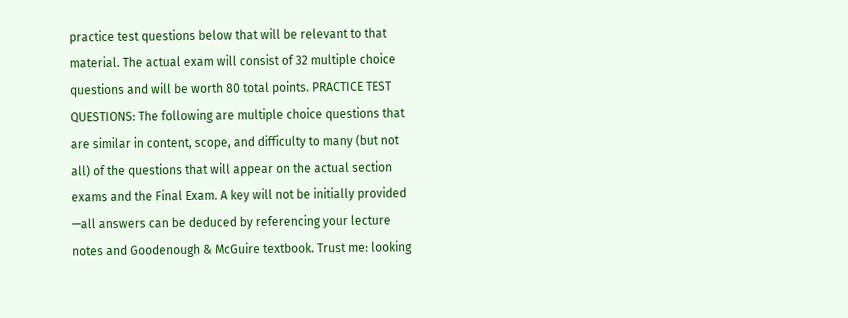practice test questions below that will be relevant to that material. The actual exam will consist of 32 multiple choice questions and will be worth 80 total points. PRACTICE TEST QUESTIONS: The following are multiple choice questions that are similar in content, scope, and difficulty to many (but not all) of the questions that will appear on the actual section exams and the Final Exam. A key will not be initially provided —all answers can be deduced by referencing your lecture notes and Goodenough & McGuire textbook. Trust me: looking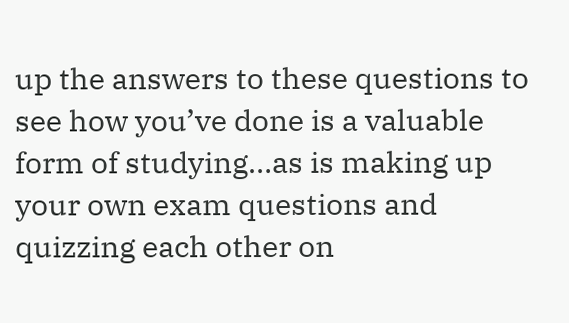up the answers to these questions to see how you’ve done is a valuable form of studying…as is making up your own exam questions and quizzing each other on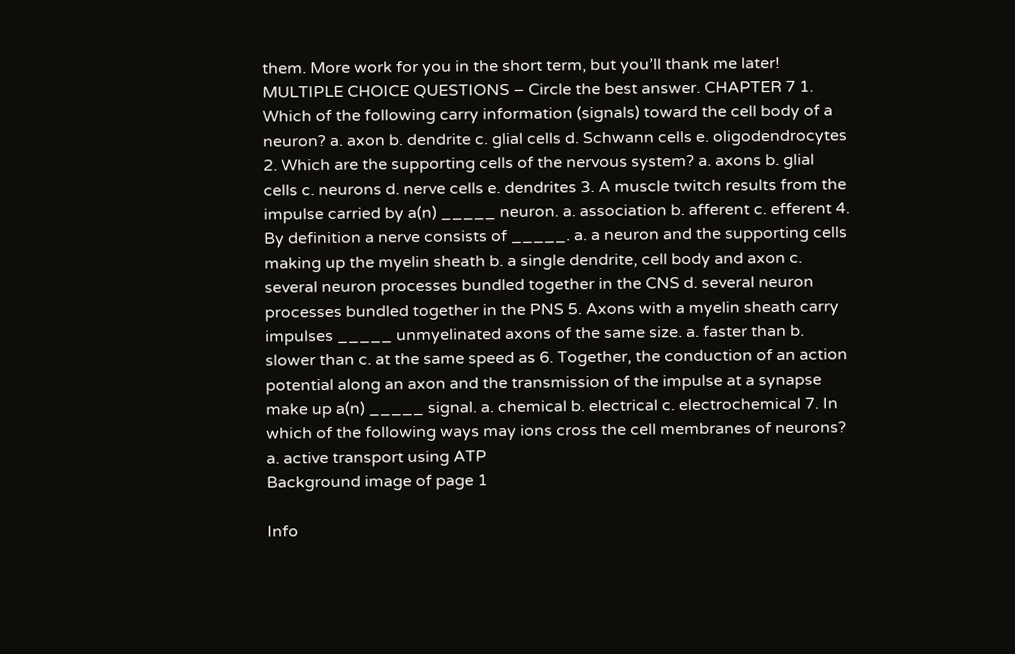them. More work for you in the short term, but you’ll thank me later! MULTIPLE CHOICE QUESTIONS – Circle the best answer. CHAPTER 7 1. Which of the following carry information (signals) toward the cell body of a neuron? a. axon b. dendrite c. glial cells d. Schwann cells e. oligodendrocytes 2. Which are the supporting cells of the nervous system? a. axons b. glial cells c. neurons d. nerve cells e. dendrites 3. A muscle twitch results from the impulse carried by a(n) _____ neuron. a. association b. afferent c. efferent 4. By definition a nerve consists of _____. a. a neuron and the supporting cells making up the myelin sheath b. a single dendrite, cell body and axon c. several neuron processes bundled together in the CNS d. several neuron processes bundled together in the PNS 5. Axons with a myelin sheath carry impulses _____ unmyelinated axons of the same size. a. faster than b. slower than c. at the same speed as 6. Together, the conduction of an action potential along an axon and the transmission of the impulse at a synapse make up a(n) _____ signal. a. chemical b. electrical c. electrochemical 7. In which of the following ways may ions cross the cell membranes of neurons? a. active transport using ATP
Background image of page 1

Info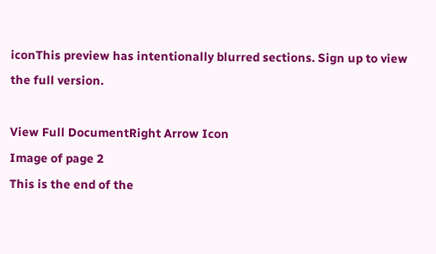iconThis preview has intentionally blurred sections. Sign up to view the full version.

View Full DocumentRight Arrow Icon
Image of page 2
This is the end of the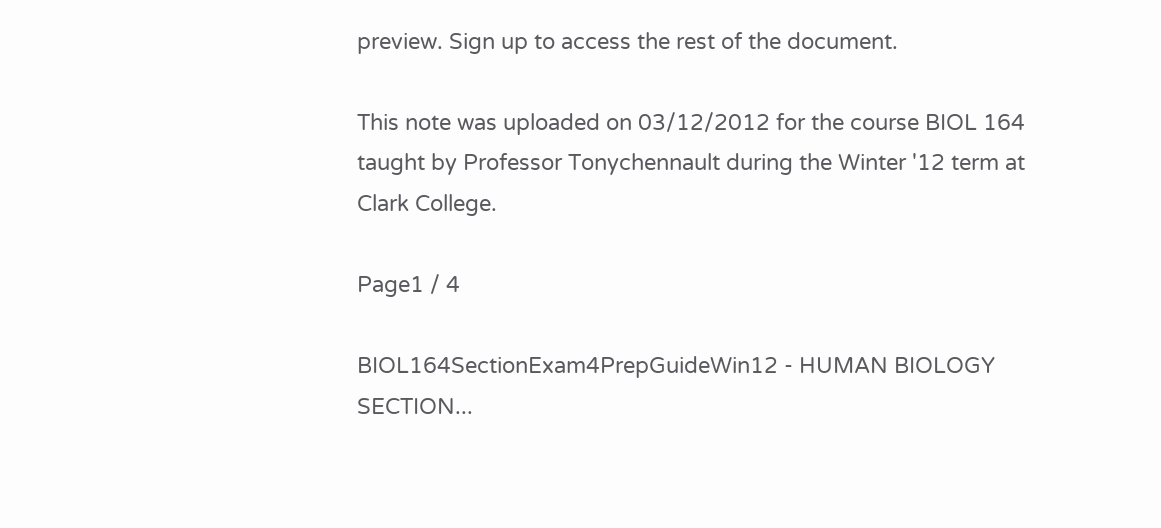preview. Sign up to access the rest of the document.

This note was uploaded on 03/12/2012 for the course BIOL 164 taught by Professor Tonychennault during the Winter '12 term at Clark College.

Page1 / 4

BIOL164SectionExam4PrepGuideWin12 - HUMAN BIOLOGY SECTION...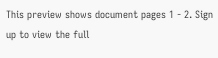This preview shows document pages 1 - 2. Sign up to view the full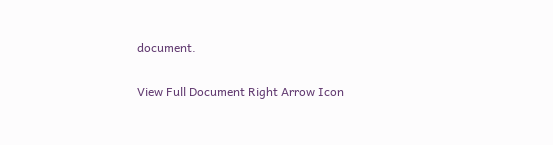document.

View Full Document Right Arrow Icon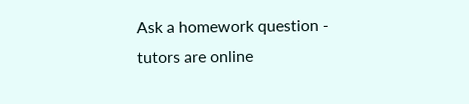Ask a homework question - tutors are online